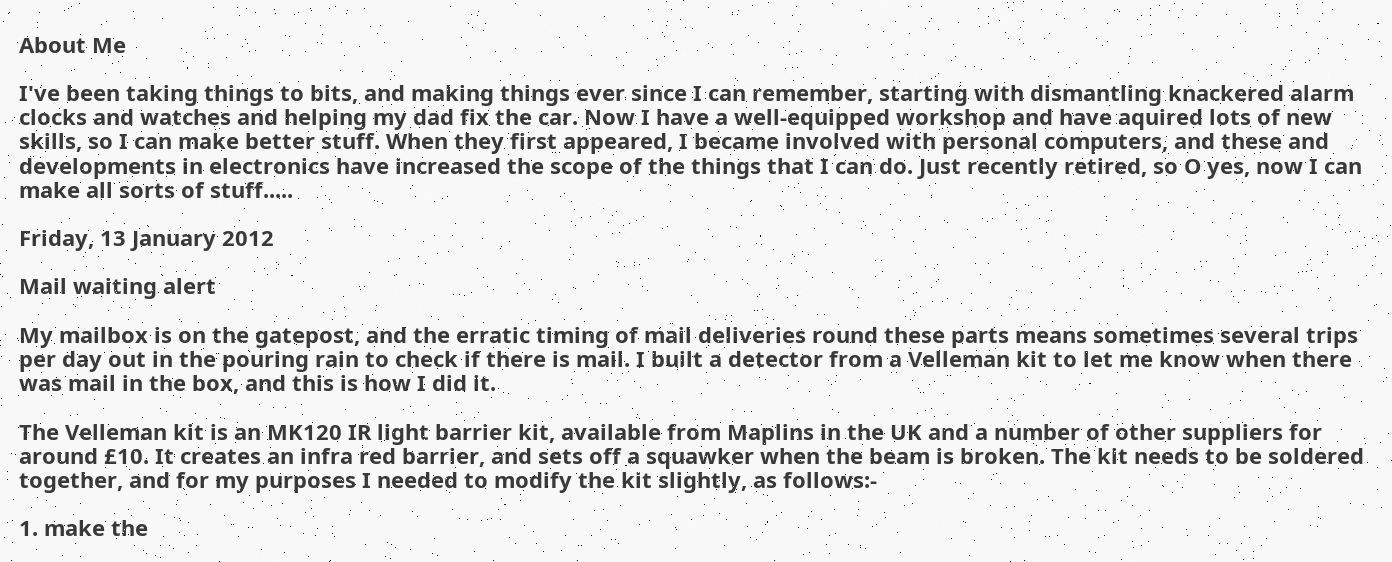About Me

I've been taking things to bits, and making things ever since I can remember, starting with dismantling knackered alarm clocks and watches and helping my dad fix the car. Now I have a well-equipped workshop and have aquired lots of new skills, so I can make better stuff. When they first appeared, I became involved with personal computers, and these and developments in electronics have increased the scope of the things that I can do. Just recently retired, so O yes, now I can make all sorts of stuff.....

Friday, 13 January 2012

Mail waiting alert

My mailbox is on the gatepost, and the erratic timing of mail deliveries round these parts means sometimes several trips per day out in the pouring rain to check if there is mail. I built a detector from a Velleman kit to let me know when there was mail in the box, and this is how I did it.

The Velleman kit is an MK120 IR light barrier kit, available from Maplins in the UK and a number of other suppliers for around £10. It creates an infra red barrier, and sets off a squawker when the beam is broken. The kit needs to be soldered together, and for my purposes I needed to modify the kit slightly, as follows:-

1. make the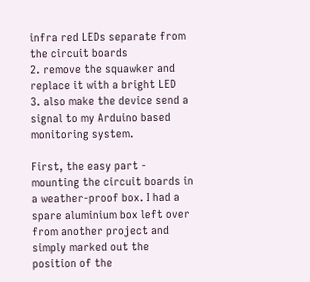infra red LEDs separate from the circuit boards
2. remove the squawker and replace it with a bright LED
3. also make the device send a signal to my Arduino based monitoring system.

First, the easy part - mounting the circuit boards in a weather-proof box. I had a spare aluminium box left over from another project and simply marked out the position of the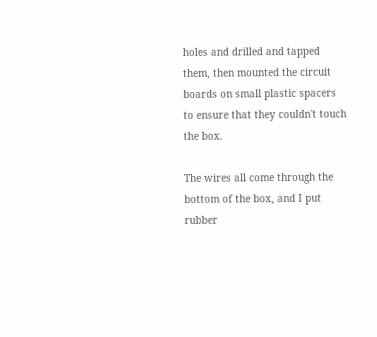holes and drilled and tapped them, then mounted the circuit boards on small plastic spacers to ensure that they couldn't touch the box.

The wires all come through the bottom of the box, and I put rubber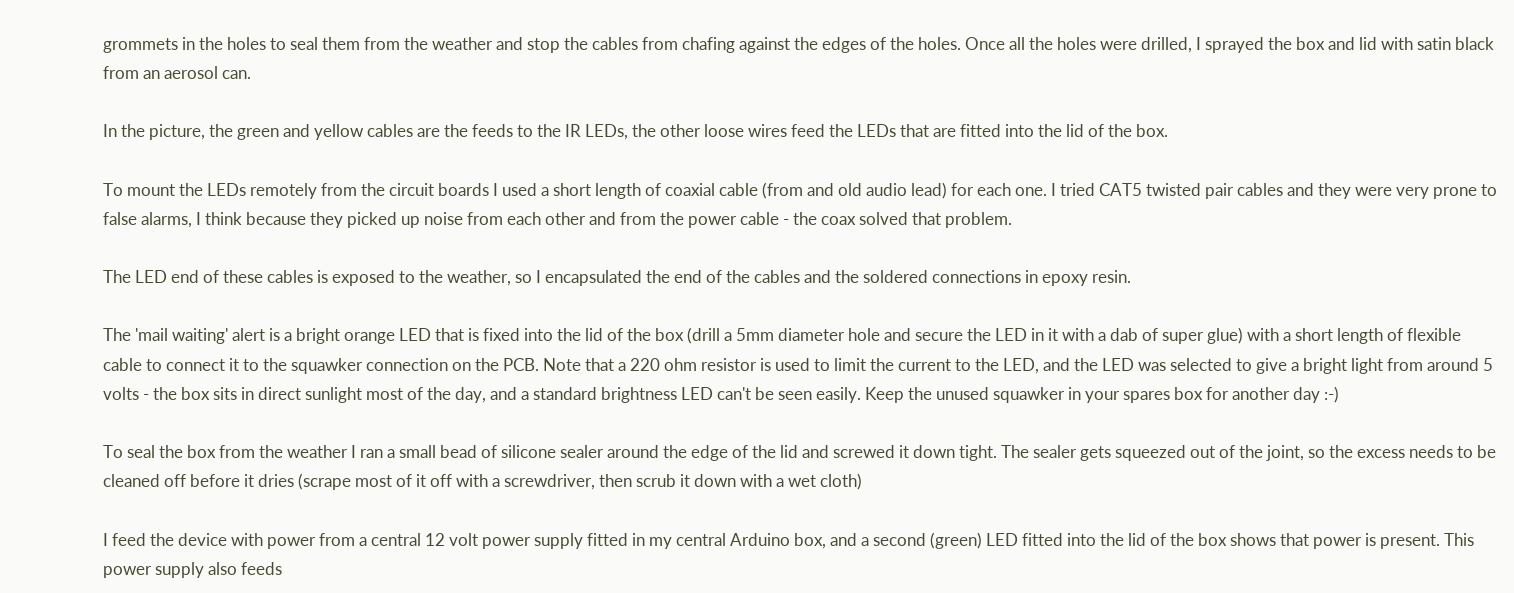grommets in the holes to seal them from the weather and stop the cables from chafing against the edges of the holes. Once all the holes were drilled, I sprayed the box and lid with satin black from an aerosol can.

In the picture, the green and yellow cables are the feeds to the IR LEDs, the other loose wires feed the LEDs that are fitted into the lid of the box.

To mount the LEDs remotely from the circuit boards I used a short length of coaxial cable (from and old audio lead) for each one. I tried CAT5 twisted pair cables and they were very prone to false alarms, I think because they picked up noise from each other and from the power cable - the coax solved that problem.

The LED end of these cables is exposed to the weather, so I encapsulated the end of the cables and the soldered connections in epoxy resin.

The 'mail waiting' alert is a bright orange LED that is fixed into the lid of the box (drill a 5mm diameter hole and secure the LED in it with a dab of super glue) with a short length of flexible cable to connect it to the squawker connection on the PCB. Note that a 220 ohm resistor is used to limit the current to the LED, and the LED was selected to give a bright light from around 5 volts - the box sits in direct sunlight most of the day, and a standard brightness LED can't be seen easily. Keep the unused squawker in your spares box for another day :-)

To seal the box from the weather I ran a small bead of silicone sealer around the edge of the lid and screwed it down tight. The sealer gets squeezed out of the joint, so the excess needs to be cleaned off before it dries (scrape most of it off with a screwdriver, then scrub it down with a wet cloth)

I feed the device with power from a central 12 volt power supply fitted in my central Arduino box, and a second (green) LED fitted into the lid of the box shows that power is present. This power supply also feeds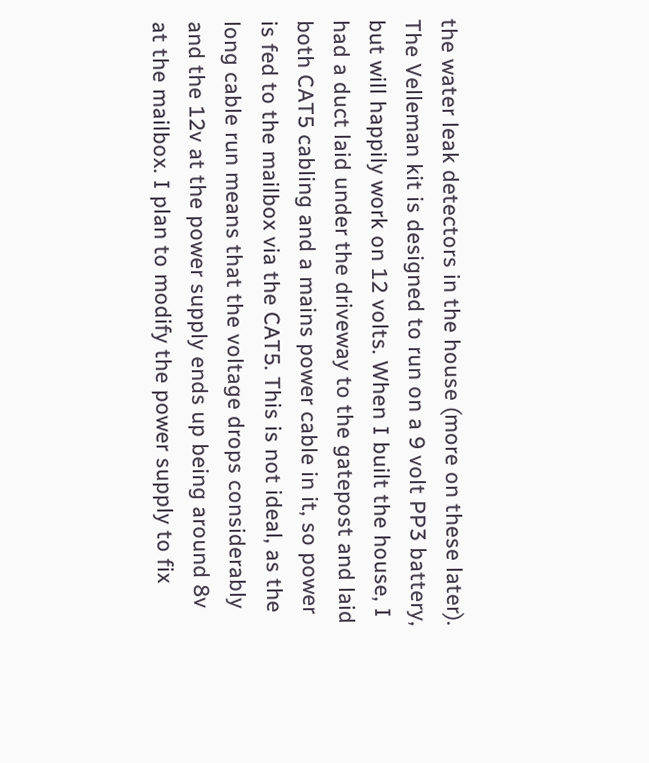the water leak detectors in the house (more on these later). The Velleman kit is designed to run on a 9 volt PP3 battery, but will happily work on 12 volts. When I built the house, I had a duct laid under the driveway to the gatepost and laid both CAT5 cabling and a mains power cable in it, so power is fed to the mailbox via the CAT5. This is not ideal, as the long cable run means that the voltage drops considerably and the 12v at the power supply ends up being around 8v at the mailbox. I plan to modify the power supply to fix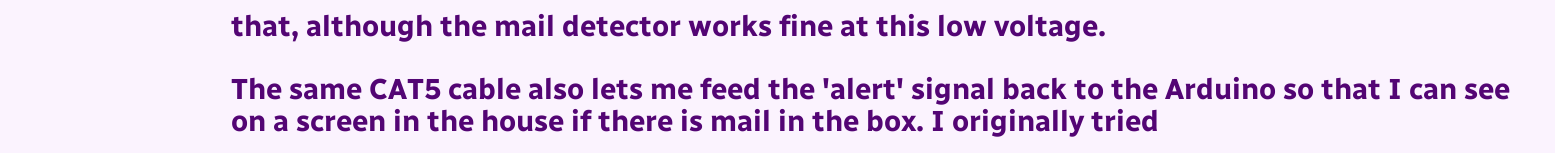that, although the mail detector works fine at this low voltage.

The same CAT5 cable also lets me feed the 'alert' signal back to the Arduino so that I can see on a screen in the house if there is mail in the box. I originally tried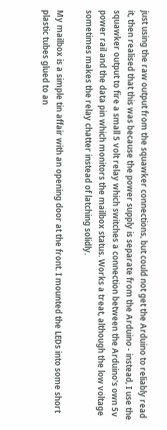just using the raw output from the squawker connections, but could not get the Arduino to reliably read it, then realised that this was because the power supply is separate from the Arduino - instead, I use the squawker output to fire a small 5 volt relay which switches a connection between the Arduino's own 5v power rail and the data pin which monitors the mailbox status. Works a treat, although the low voltage sometimes makes the relay chatter instead of latching solidly.

My mailbox is a simple tin affair with an opening door at the front. I mounted the LEDs into some short plastic tubes glued to an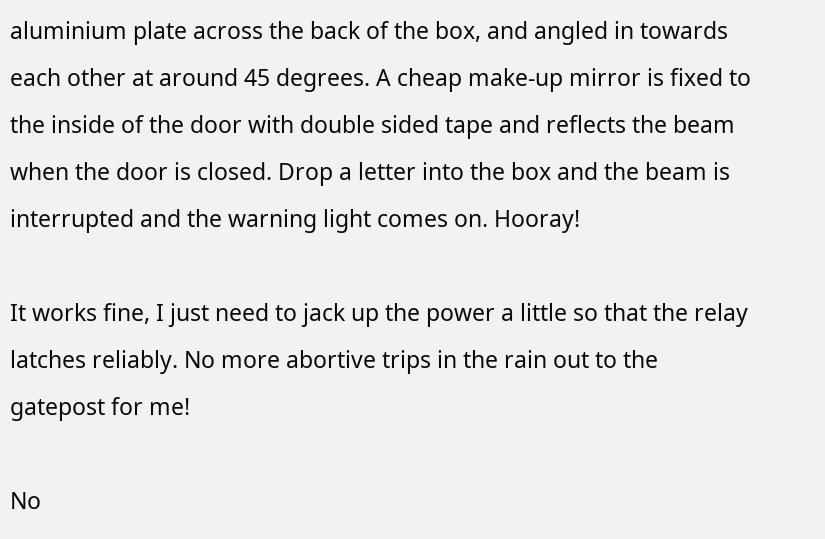aluminium plate across the back of the box, and angled in towards each other at around 45 degrees. A cheap make-up mirror is fixed to the inside of the door with double sided tape and reflects the beam when the door is closed. Drop a letter into the box and the beam is interrupted and the warning light comes on. Hooray!

It works fine, I just need to jack up the power a little so that the relay latches reliably. No more abortive trips in the rain out to the gatepost for me!

No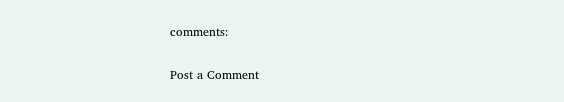comments:

Post a Comment